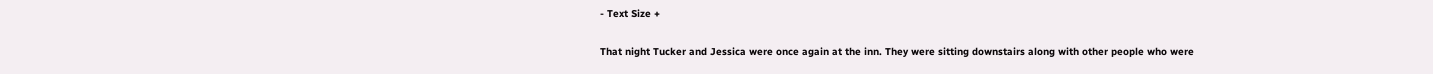- Text Size +

That night Tucker and Jessica were once again at the inn. They were sitting downstairs along with other people who were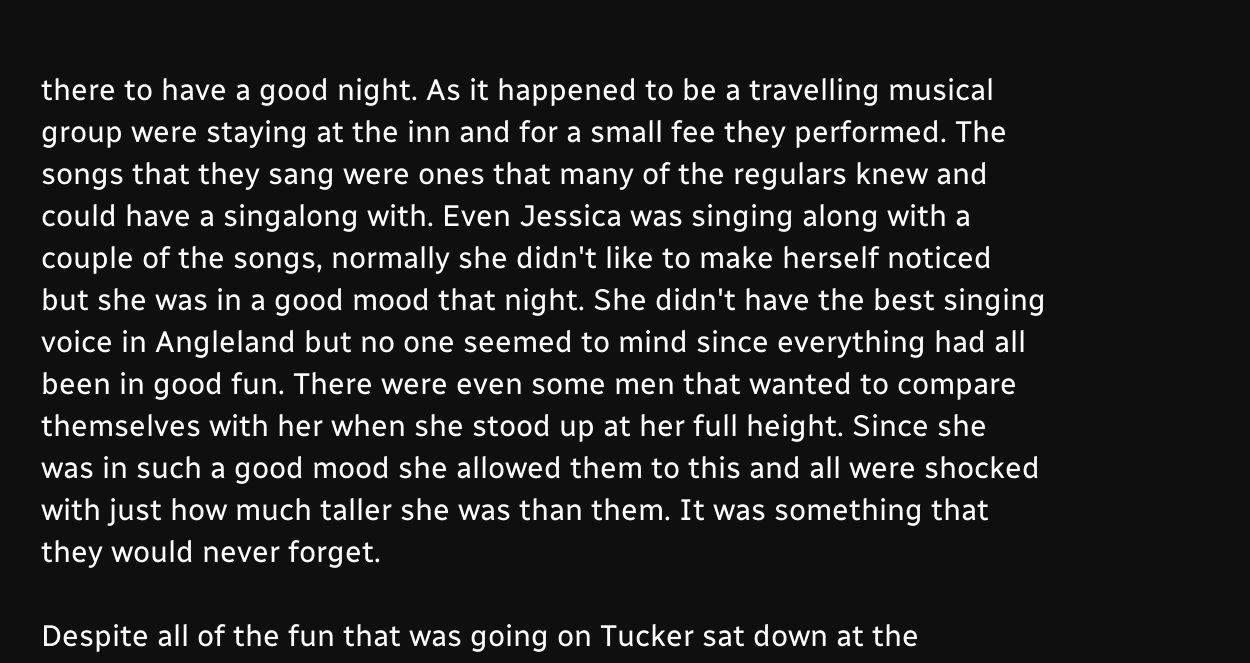there to have a good night. As it happened to be a travelling musical group were staying at the inn and for a small fee they performed. The songs that they sang were ones that many of the regulars knew and could have a singalong with. Even Jessica was singing along with a couple of the songs, normally she didn't like to make herself noticed but she was in a good mood that night. She didn't have the best singing voice in Angleland but no one seemed to mind since everything had all been in good fun. There were even some men that wanted to compare themselves with her when she stood up at her full height. Since she was in such a good mood she allowed them to this and all were shocked with just how much taller she was than them. It was something that they would never forget.

Despite all of the fun that was going on Tucker sat down at the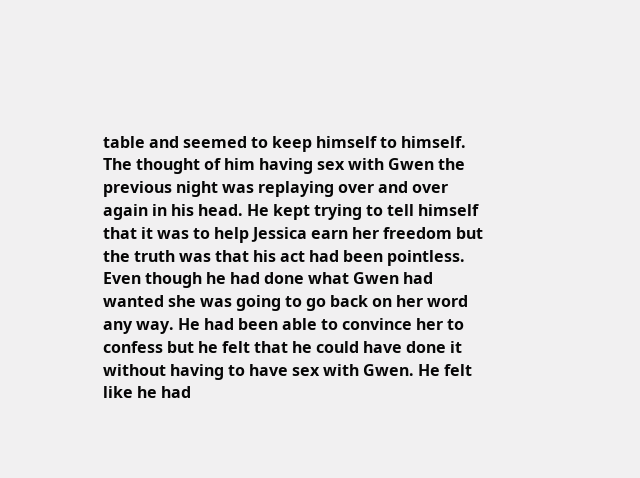table and seemed to keep himself to himself. The thought of him having sex with Gwen the previous night was replaying over and over again in his head. He kept trying to tell himself that it was to help Jessica earn her freedom but the truth was that his act had been pointless. Even though he had done what Gwen had wanted she was going to go back on her word any way. He had been able to convince her to confess but he felt that he could have done it without having to have sex with Gwen. He felt like he had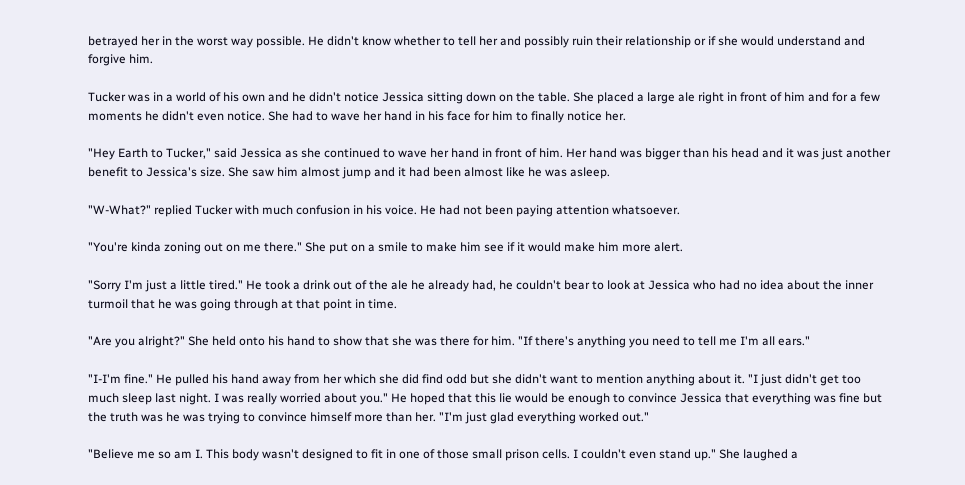betrayed her in the worst way possible. He didn't know whether to tell her and possibly ruin their relationship or if she would understand and forgive him.

Tucker was in a world of his own and he didn't notice Jessica sitting down on the table. She placed a large ale right in front of him and for a few moments he didn't even notice. She had to wave her hand in his face for him to finally notice her.

"Hey Earth to Tucker," said Jessica as she continued to wave her hand in front of him. Her hand was bigger than his head and it was just another benefit to Jessica's size. She saw him almost jump and it had been almost like he was asleep.

"W-What?" replied Tucker with much confusion in his voice. He had not been paying attention whatsoever.

"You're kinda zoning out on me there." She put on a smile to make him see if it would make him more alert.

"Sorry I'm just a little tired." He took a drink out of the ale he already had, he couldn't bear to look at Jessica who had no idea about the inner turmoil that he was going through at that point in time.

"Are you alright?" She held onto his hand to show that she was there for him. "If there's anything you need to tell me I'm all ears."

"I-I'm fine." He pulled his hand away from her which she did find odd but she didn't want to mention anything about it. "I just didn't get too much sleep last night. I was really worried about you." He hoped that this lie would be enough to convince Jessica that everything was fine but the truth was he was trying to convince himself more than her. "I'm just glad everything worked out."

"Believe me so am I. This body wasn't designed to fit in one of those small prison cells. I couldn't even stand up." She laughed a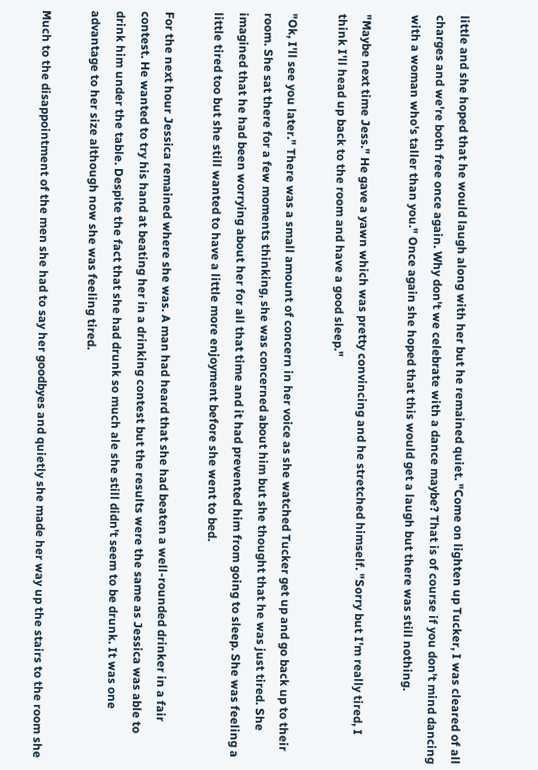little and she hoped that he would laugh along with her but he remained quiet. "Come on lighten up Tucker, I was cleared of all charges and we're both free once again. Why don't we celebrate with a dance maybe? That is of course if you don't mind dancing with a woman who's taller than you." Once again she hoped that this would get a laugh but there was still nothing.

"Maybe next time Jess." He gave a yawn which was pretty convincing and he stretched himself. "Sorry but I'm really tired, I think I'll head up back to the room and have a good sleep."

"Ok, I'll see you later." There was a small amount of concern in her voice as she watched Tucker get up and go back up to their room. She sat there for a few moments thinking, she was concerned about him but she thought that he was just tired. She imagined that he had been worrying about her for all that time and it had prevented him from going to sleep. She was feeling a little tired too but she still wanted to have a little more enjoyment before she went to bed.

For the next hour Jessica remained where she was. A man had heard that she had beaten a well-rounded drinker in a fair contest. He wanted to try his hand at beating her in a drinking contest but the results were the same as Jessica was able to drink him under the table. Despite the fact that she had drunk so much ale she still didn't seem to be drunk. It was one advantage to her size although now she was feeling tired.

Much to the disappointment of the men she had to say her goodbyes and quietly she made her way up the stairs to the room she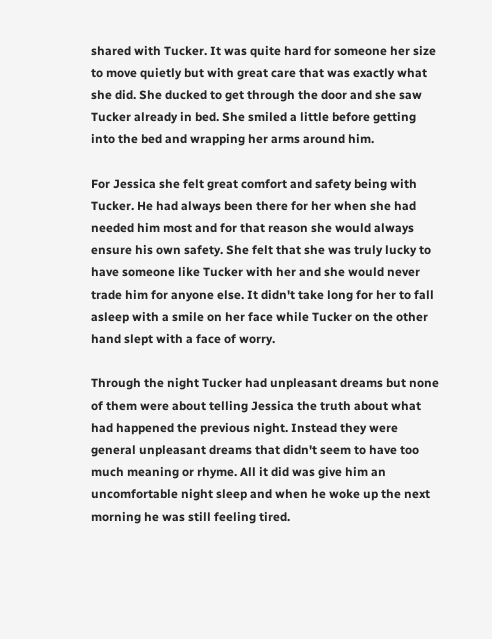shared with Tucker. It was quite hard for someone her size to move quietly but with great care that was exactly what she did. She ducked to get through the door and she saw Tucker already in bed. She smiled a little before getting into the bed and wrapping her arms around him.

For Jessica she felt great comfort and safety being with Tucker. He had always been there for her when she had needed him most and for that reason she would always ensure his own safety. She felt that she was truly lucky to have someone like Tucker with her and she would never trade him for anyone else. It didn't take long for her to fall asleep with a smile on her face while Tucker on the other hand slept with a face of worry.

Through the night Tucker had unpleasant dreams but none of them were about telling Jessica the truth about what had happened the previous night. Instead they were general unpleasant dreams that didn't seem to have too much meaning or rhyme. All it did was give him an uncomfortable night sleep and when he woke up the next morning he was still feeling tired.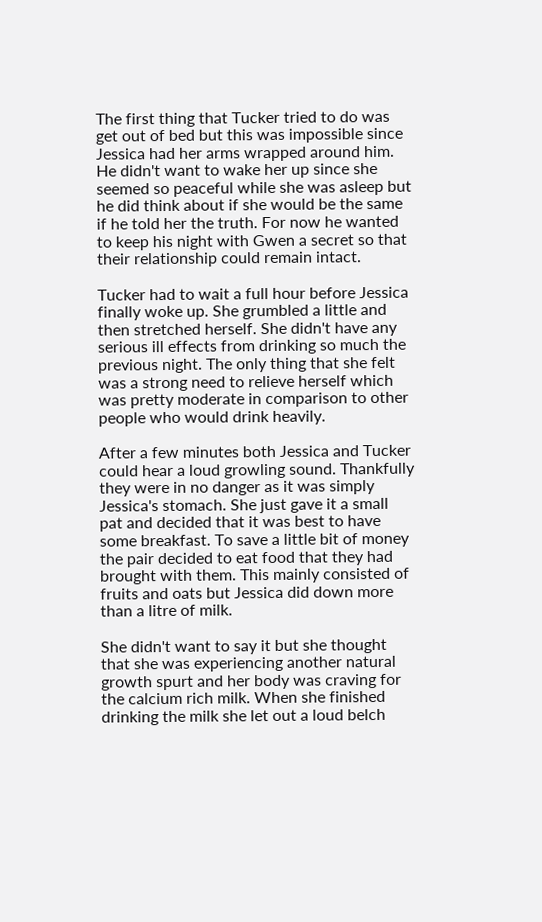The first thing that Tucker tried to do was get out of bed but this was impossible since Jessica had her arms wrapped around him. He didn't want to wake her up since she seemed so peaceful while she was asleep but he did think about if she would be the same if he told her the truth. For now he wanted to keep his night with Gwen a secret so that their relationship could remain intact.

Tucker had to wait a full hour before Jessica finally woke up. She grumbled a little and then stretched herself. She didn't have any serious ill effects from drinking so much the previous night. The only thing that she felt was a strong need to relieve herself which was pretty moderate in comparison to other people who would drink heavily.

After a few minutes both Jessica and Tucker could hear a loud growling sound. Thankfully they were in no danger as it was simply Jessica's stomach. She just gave it a small pat and decided that it was best to have some breakfast. To save a little bit of money the pair decided to eat food that they had brought with them. This mainly consisted of fruits and oats but Jessica did down more than a litre of milk.

She didn't want to say it but she thought that she was experiencing another natural growth spurt and her body was craving for the calcium rich milk. When she finished drinking the milk she let out a loud belch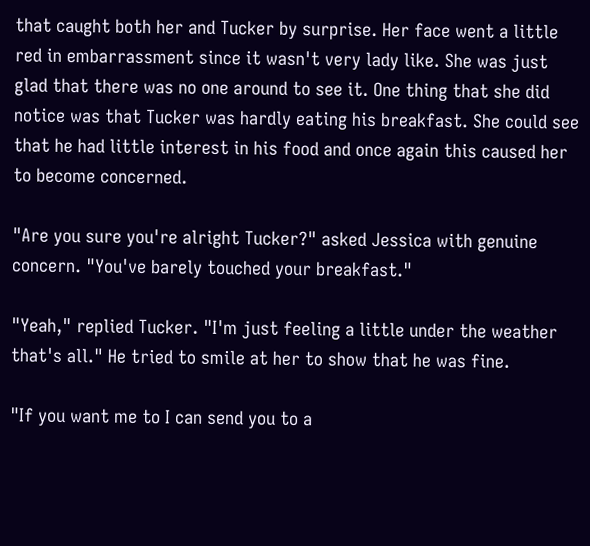that caught both her and Tucker by surprise. Her face went a little red in embarrassment since it wasn't very lady like. She was just glad that there was no one around to see it. One thing that she did notice was that Tucker was hardly eating his breakfast. She could see that he had little interest in his food and once again this caused her to become concerned.

"Are you sure you're alright Tucker?" asked Jessica with genuine concern. "You've barely touched your breakfast."

"Yeah," replied Tucker. "I'm just feeling a little under the weather that's all." He tried to smile at her to show that he was fine.

"If you want me to I can send you to a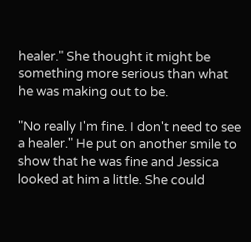healer." She thought it might be something more serious than what he was making out to be.

"No really I'm fine. I don't need to see a healer." He put on another smile to show that he was fine and Jessica looked at him a little. She could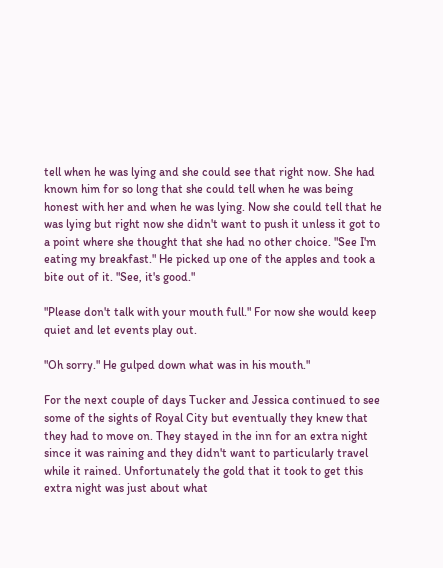tell when he was lying and she could see that right now. She had known him for so long that she could tell when he was being honest with her and when he was lying. Now she could tell that he was lying but right now she didn't want to push it unless it got to a point where she thought that she had no other choice. "See I'm eating my breakfast." He picked up one of the apples and took a bite out of it. "See, it's good."

"Please don't talk with your mouth full." For now she would keep quiet and let events play out.

"Oh sorry." He gulped down what was in his mouth."

For the next couple of days Tucker and Jessica continued to see some of the sights of Royal City but eventually they knew that they had to move on. They stayed in the inn for an extra night since it was raining and they didn't want to particularly travel while it rained. Unfortunately the gold that it took to get this extra night was just about what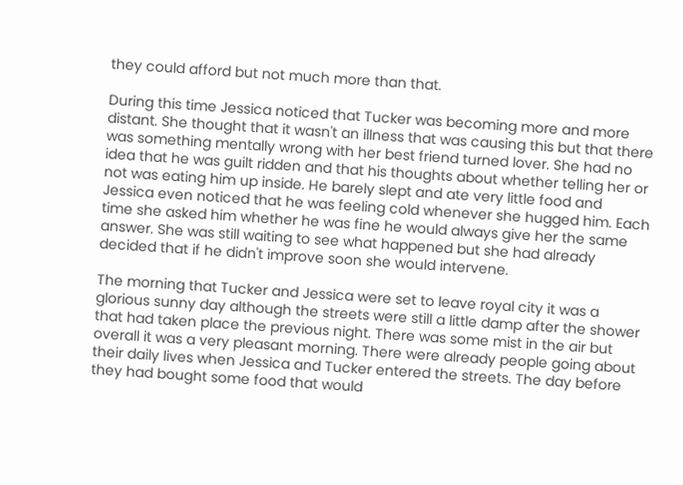they could afford but not much more than that.

During this time Jessica noticed that Tucker was becoming more and more distant. She thought that it wasn't an illness that was causing this but that there was something mentally wrong with her best friend turned lover. She had no idea that he was guilt ridden and that his thoughts about whether telling her or not was eating him up inside. He barely slept and ate very little food and Jessica even noticed that he was feeling cold whenever she hugged him. Each time she asked him whether he was fine he would always give her the same answer. She was still waiting to see what happened but she had already decided that if he didn't improve soon she would intervene.

The morning that Tucker and Jessica were set to leave royal city it was a glorious sunny day although the streets were still a little damp after the shower that had taken place the previous night. There was some mist in the air but overall it was a very pleasant morning. There were already people going about their daily lives when Jessica and Tucker entered the streets. The day before they had bought some food that would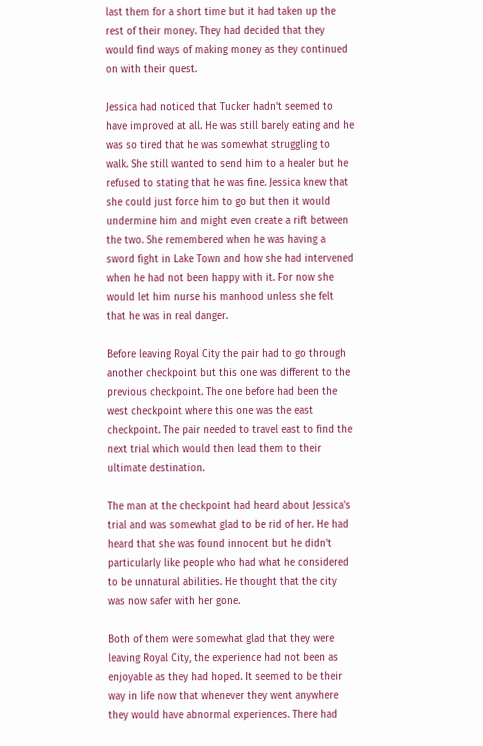last them for a short time but it had taken up the rest of their money. They had decided that they would find ways of making money as they continued on with their quest.

Jessica had noticed that Tucker hadn't seemed to have improved at all. He was still barely eating and he was so tired that he was somewhat struggling to walk. She still wanted to send him to a healer but he refused to stating that he was fine. Jessica knew that she could just force him to go but then it would undermine him and might even create a rift between the two. She remembered when he was having a sword fight in Lake Town and how she had intervened when he had not been happy with it. For now she would let him nurse his manhood unless she felt that he was in real danger.

Before leaving Royal City the pair had to go through another checkpoint but this one was different to the previous checkpoint. The one before had been the west checkpoint where this one was the east checkpoint. The pair needed to travel east to find the next trial which would then lead them to their ultimate destination.

The man at the checkpoint had heard about Jessica's trial and was somewhat glad to be rid of her. He had heard that she was found innocent but he didn't particularly like people who had what he considered to be unnatural abilities. He thought that the city was now safer with her gone.

Both of them were somewhat glad that they were leaving Royal City, the experience had not been as enjoyable as they had hoped. It seemed to be their way in life now that whenever they went anywhere they would have abnormal experiences. There had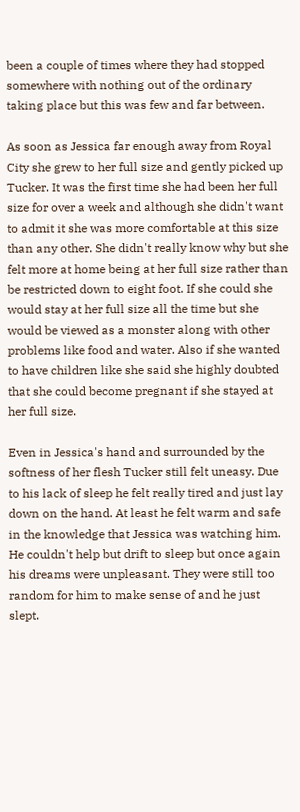been a couple of times where they had stopped somewhere with nothing out of the ordinary taking place but this was few and far between.

As soon as Jessica far enough away from Royal City she grew to her full size and gently picked up Tucker. It was the first time she had been her full size for over a week and although she didn't want to admit it she was more comfortable at this size than any other. She didn't really know why but she felt more at home being at her full size rather than be restricted down to eight foot. If she could she would stay at her full size all the time but she would be viewed as a monster along with other problems like food and water. Also if she wanted to have children like she said she highly doubted that she could become pregnant if she stayed at her full size.

Even in Jessica's hand and surrounded by the softness of her flesh Tucker still felt uneasy. Due to his lack of sleep he felt really tired and just lay down on the hand. At least he felt warm and safe in the knowledge that Jessica was watching him. He couldn't help but drift to sleep but once again his dreams were unpleasant. They were still too random for him to make sense of and he just slept.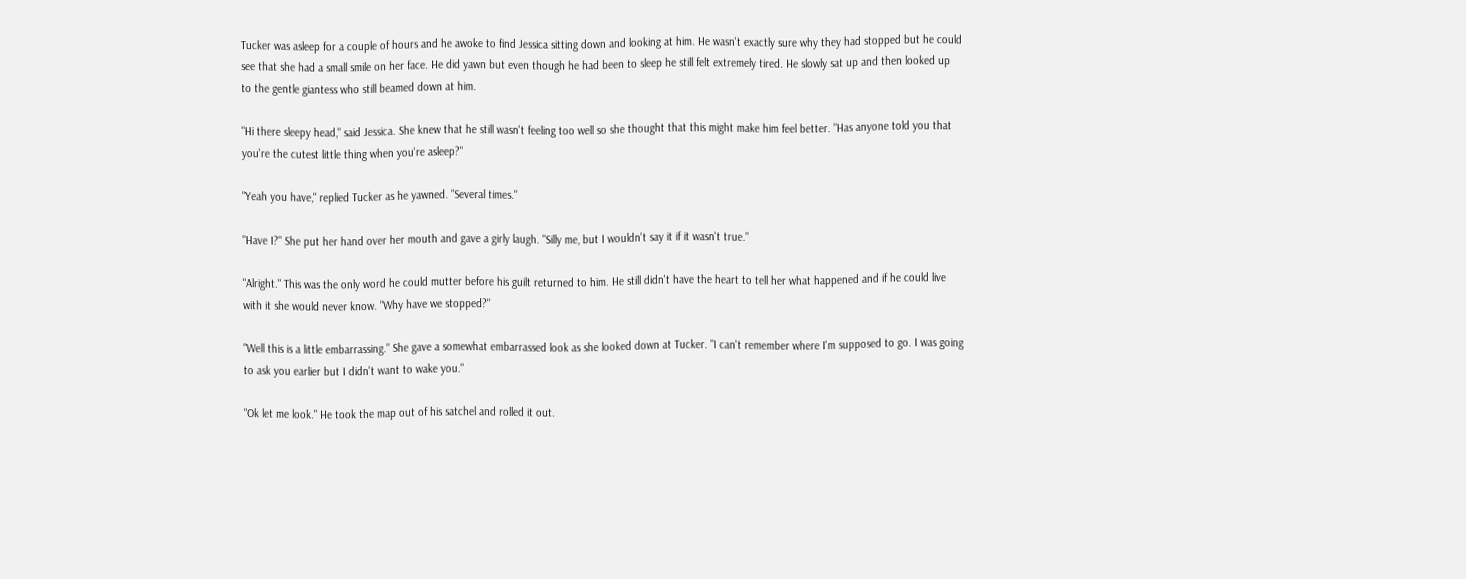Tucker was asleep for a couple of hours and he awoke to find Jessica sitting down and looking at him. He wasn't exactly sure why they had stopped but he could see that she had a small smile on her face. He did yawn but even though he had been to sleep he still felt extremely tired. He slowly sat up and then looked up to the gentle giantess who still beamed down at him.

"Hi there sleepy head," said Jessica. She knew that he still wasn't feeling too well so she thought that this might make him feel better. "Has anyone told you that you're the cutest little thing when you're asleep?"

"Yeah you have," replied Tucker as he yawned. "Several times."

"Have I?" She put her hand over her mouth and gave a girly laugh. "Silly me, but I wouldn't say it if it wasn't true."

"Alright." This was the only word he could mutter before his guilt returned to him. He still didn't have the heart to tell her what happened and if he could live with it she would never know. "Why have we stopped?"

"Well this is a little embarrassing." She gave a somewhat embarrassed look as she looked down at Tucker. "I can't remember where I'm supposed to go. I was going to ask you earlier but I didn't want to wake you."

"Ok let me look." He took the map out of his satchel and rolled it out.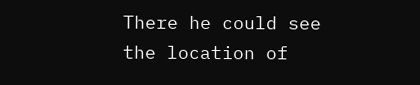There he could see the location of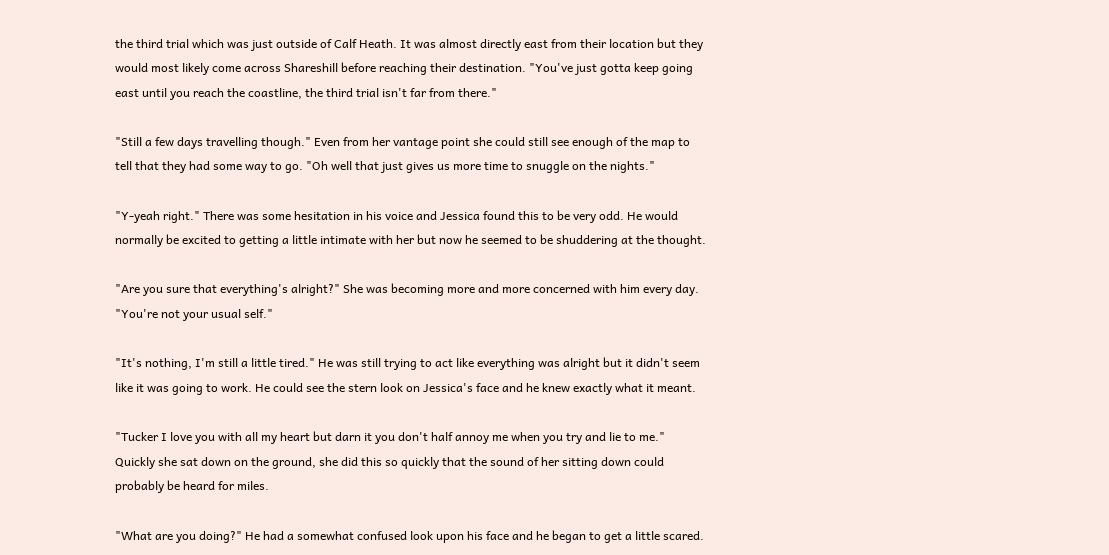the third trial which was just outside of Calf Heath. It was almost directly east from their location but they would most likely come across Shareshill before reaching their destination. "You've just gotta keep going east until you reach the coastline, the third trial isn't far from there."

"Still a few days travelling though." Even from her vantage point she could still see enough of the map to tell that they had some way to go. "Oh well that just gives us more time to snuggle on the nights."

"Y-yeah right." There was some hesitation in his voice and Jessica found this to be very odd. He would normally be excited to getting a little intimate with her but now he seemed to be shuddering at the thought.

"Are you sure that everything's alright?" She was becoming more and more concerned with him every day. "You're not your usual self."

"It's nothing, I'm still a little tired." He was still trying to act like everything was alright but it didn't seem like it was going to work. He could see the stern look on Jessica's face and he knew exactly what it meant.

"Tucker I love you with all my heart but darn it you don't half annoy me when you try and lie to me." Quickly she sat down on the ground, she did this so quickly that the sound of her sitting down could probably be heard for miles.

"What are you doing?" He had a somewhat confused look upon his face and he began to get a little scared.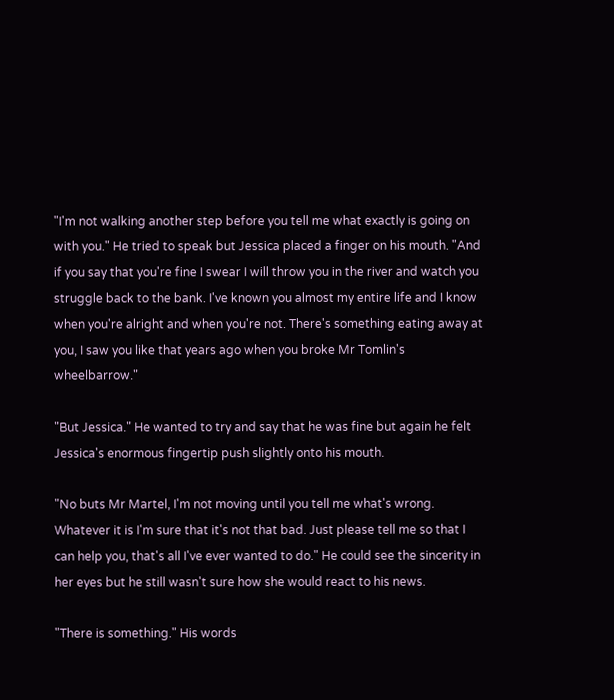"I'm not walking another step before you tell me what exactly is going on with you." He tried to speak but Jessica placed a finger on his mouth. "And if you say that you're fine I swear I will throw you in the river and watch you struggle back to the bank. I've known you almost my entire life and I know when you're alright and when you're not. There's something eating away at you, I saw you like that years ago when you broke Mr Tomlin's wheelbarrow."

"But Jessica." He wanted to try and say that he was fine but again he felt Jessica's enormous fingertip push slightly onto his mouth.

"No buts Mr Martel, I'm not moving until you tell me what's wrong. Whatever it is I'm sure that it's not that bad. Just please tell me so that I can help you, that's all I've ever wanted to do." He could see the sincerity in her eyes but he still wasn't sure how she would react to his news.

"There is something." His words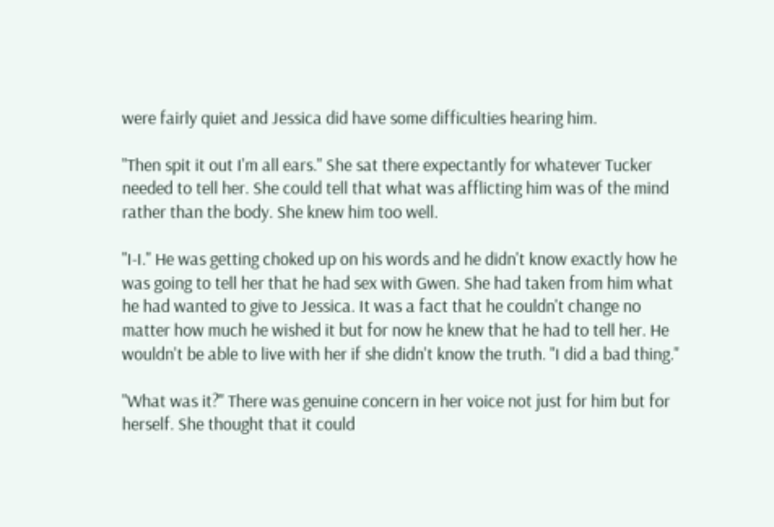were fairly quiet and Jessica did have some difficulties hearing him.

"Then spit it out I'm all ears." She sat there expectantly for whatever Tucker needed to tell her. She could tell that what was afflicting him was of the mind rather than the body. She knew him too well.

"I-I." He was getting choked up on his words and he didn't know exactly how he was going to tell her that he had sex with Gwen. She had taken from him what he had wanted to give to Jessica. It was a fact that he couldn't change no matter how much he wished it but for now he knew that he had to tell her. He wouldn't be able to live with her if she didn't know the truth. "I did a bad thing."

"What was it?" There was genuine concern in her voice not just for him but for herself. She thought that it could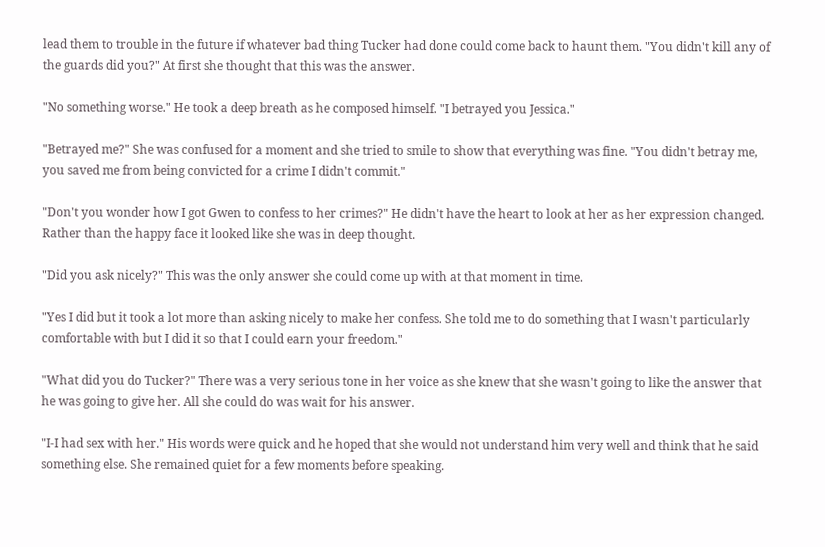lead them to trouble in the future if whatever bad thing Tucker had done could come back to haunt them. "You didn't kill any of the guards did you?" At first she thought that this was the answer.

"No something worse." He took a deep breath as he composed himself. "I betrayed you Jessica."

"Betrayed me?" She was confused for a moment and she tried to smile to show that everything was fine. "You didn't betray me, you saved me from being convicted for a crime I didn't commit."

"Don't you wonder how I got Gwen to confess to her crimes?" He didn't have the heart to look at her as her expression changed. Rather than the happy face it looked like she was in deep thought.

"Did you ask nicely?" This was the only answer she could come up with at that moment in time.

"Yes I did but it took a lot more than asking nicely to make her confess. She told me to do something that I wasn't particularly comfortable with but I did it so that I could earn your freedom."

"What did you do Tucker?" There was a very serious tone in her voice as she knew that she wasn't going to like the answer that he was going to give her. All she could do was wait for his answer.

"I-I had sex with her." His words were quick and he hoped that she would not understand him very well and think that he said something else. She remained quiet for a few moments before speaking.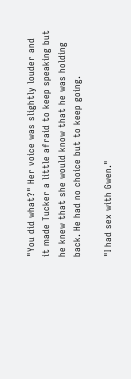"You did what?" Her voice was slightly louder and it made Tucker a little afraid to keep speaking but he knew that she would know that he was holding back. He had no choice but to keep going.

"I had sex with Gwen."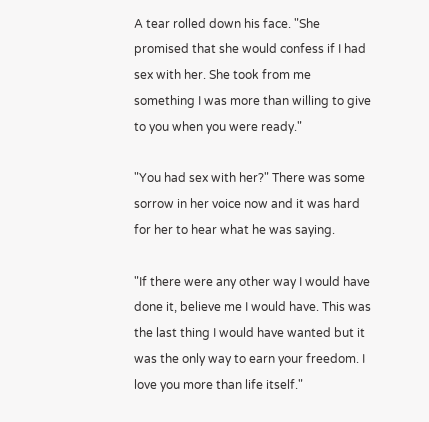A tear rolled down his face. "She promised that she would confess if I had sex with her. She took from me something I was more than willing to give to you when you were ready."

"You had sex with her?" There was some sorrow in her voice now and it was hard for her to hear what he was saying.

"If there were any other way I would have done it, believe me I would have. This was the last thing I would have wanted but it was the only way to earn your freedom. I love you more than life itself."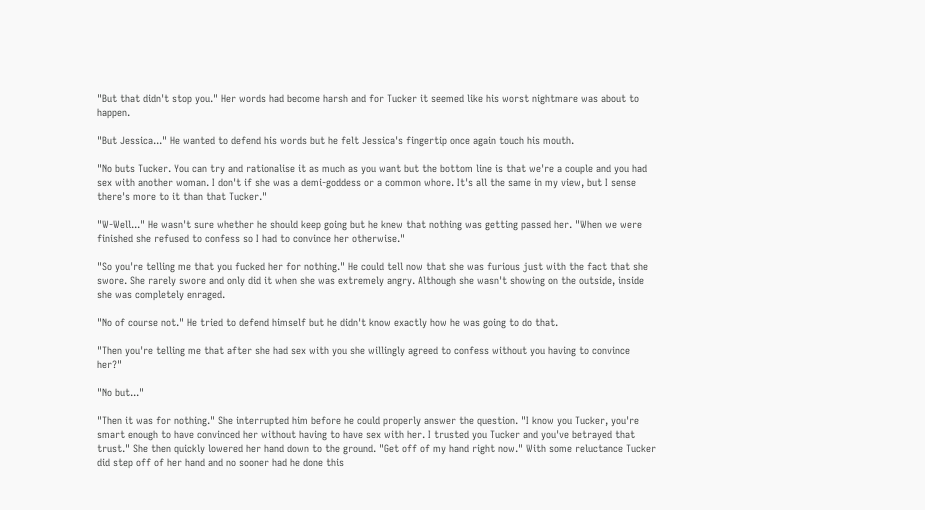"But that didn't stop you." Her words had become harsh and for Tucker it seemed like his worst nightmare was about to happen.

"But Jessica..." He wanted to defend his words but he felt Jessica's fingertip once again touch his mouth.

"No buts Tucker. You can try and rationalise it as much as you want but the bottom line is that we're a couple and you had sex with another woman. I don't if she was a demi-goddess or a common whore. It's all the same in my view, but I sense there's more to it than that Tucker."

"W-Well..." He wasn't sure whether he should keep going but he knew that nothing was getting passed her. "When we were finished she refused to confess so I had to convince her otherwise."

"So you're telling me that you fucked her for nothing." He could tell now that she was furious just with the fact that she swore. She rarely swore and only did it when she was extremely angry. Although she wasn't showing on the outside, inside she was completely enraged.

"No of course not." He tried to defend himself but he didn't know exactly how he was going to do that.

"Then you're telling me that after she had sex with you she willingly agreed to confess without you having to convince her?"

"No but..."

"Then it was for nothing." She interrupted him before he could properly answer the question. "I know you Tucker, you're smart enough to have convinced her without having to have sex with her. I trusted you Tucker and you've betrayed that trust." She then quickly lowered her hand down to the ground. "Get off of my hand right now." With some reluctance Tucker did step off of her hand and no sooner had he done this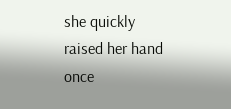she quickly raised her hand once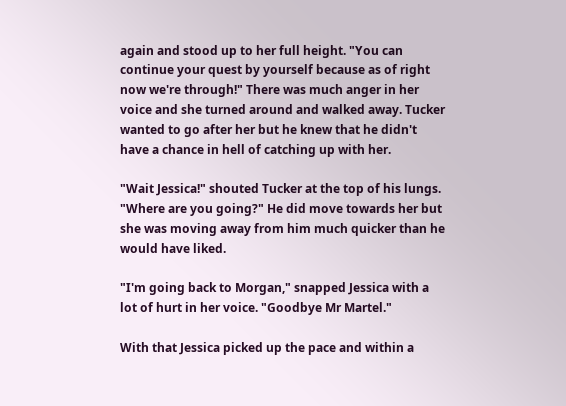again and stood up to her full height. "You can continue your quest by yourself because as of right now we're through!" There was much anger in her voice and she turned around and walked away. Tucker wanted to go after her but he knew that he didn't have a chance in hell of catching up with her.

"Wait Jessica!" shouted Tucker at the top of his lungs. "Where are you going?" He did move towards her but she was moving away from him much quicker than he would have liked.

"I'm going back to Morgan," snapped Jessica with a lot of hurt in her voice. "Goodbye Mr Martel."

With that Jessica picked up the pace and within a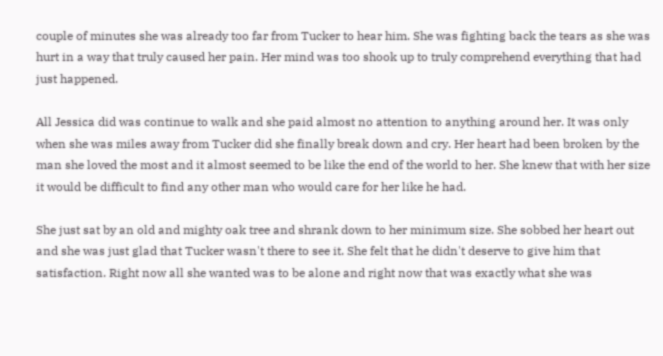couple of minutes she was already too far from Tucker to hear him. She was fighting back the tears as she was hurt in a way that truly caused her pain. Her mind was too shook up to truly comprehend everything that had just happened.

All Jessica did was continue to walk and she paid almost no attention to anything around her. It was only when she was miles away from Tucker did she finally break down and cry. Her heart had been broken by the man she loved the most and it almost seemed to be like the end of the world to her. She knew that with her size it would be difficult to find any other man who would care for her like he had.

She just sat by an old and mighty oak tree and shrank down to her minimum size. She sobbed her heart out and she was just glad that Tucker wasn't there to see it. She felt that he didn't deserve to give him that satisfaction. Right now all she wanted was to be alone and right now that was exactly what she was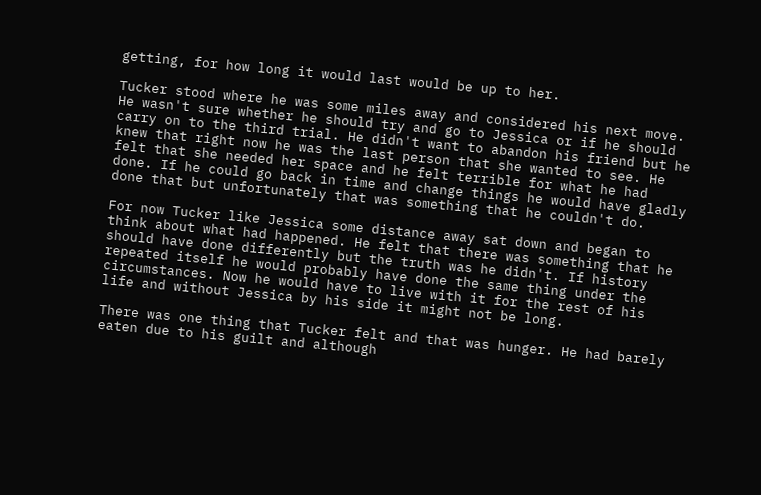getting, for how long it would last would be up to her.

Tucker stood where he was some miles away and considered his next move. He wasn't sure whether he should try and go to Jessica or if he should carry on to the third trial. He didn't want to abandon his friend but he knew that right now he was the last person that she wanted to see. He felt that she needed her space and he felt terrible for what he had done. If he could go back in time and change things he would have gladly done that but unfortunately that was something that he couldn't do.

For now Tucker like Jessica some distance away sat down and began to think about what had happened. He felt that there was something that he should have done differently but the truth was he didn't. If history repeated itself he would probably have done the same thing under the circumstances. Now he would have to live with it for the rest of his life and without Jessica by his side it might not be long.

There was one thing that Tucker felt and that was hunger. He had barely eaten due to his guilt and although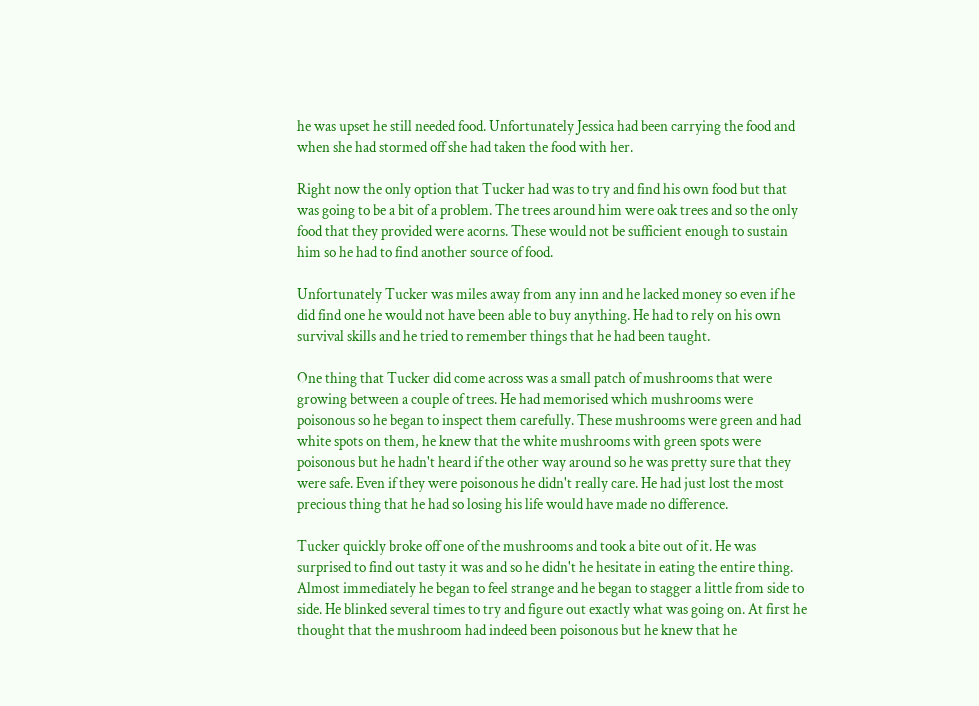he was upset he still needed food. Unfortunately Jessica had been carrying the food and when she had stormed off she had taken the food with her.

Right now the only option that Tucker had was to try and find his own food but that was going to be a bit of a problem. The trees around him were oak trees and so the only food that they provided were acorns. These would not be sufficient enough to sustain him so he had to find another source of food.

Unfortunately Tucker was miles away from any inn and he lacked money so even if he did find one he would not have been able to buy anything. He had to rely on his own survival skills and he tried to remember things that he had been taught.

One thing that Tucker did come across was a small patch of mushrooms that were growing between a couple of trees. He had memorised which mushrooms were poisonous so he began to inspect them carefully. These mushrooms were green and had white spots on them, he knew that the white mushrooms with green spots were poisonous but he hadn't heard if the other way around so he was pretty sure that they were safe. Even if they were poisonous he didn't really care. He had just lost the most precious thing that he had so losing his life would have made no difference.

Tucker quickly broke off one of the mushrooms and took a bite out of it. He was surprised to find out tasty it was and so he didn't he hesitate in eating the entire thing. Almost immediately he began to feel strange and he began to stagger a little from side to side. He blinked several times to try and figure out exactly what was going on. At first he thought that the mushroom had indeed been poisonous but he knew that he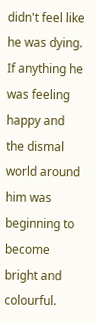didn't feel like he was dying. If anything he was feeling happy and the dismal world around him was beginning to become bright and colourful.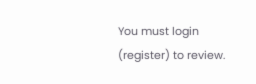You must login (register) to review.